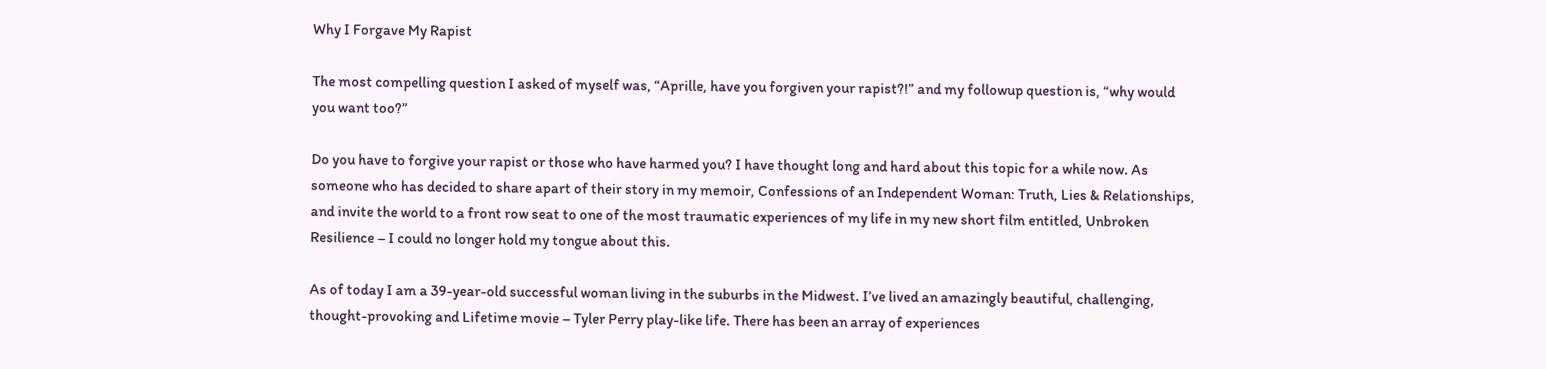Why I Forgave My Rapist

The most compelling question I asked of myself was, “Aprille, have you forgiven your rapist?!” and my followup question is, “why would you want too?”

Do you have to forgive your rapist or those who have harmed you? I have thought long and hard about this topic for a while now. As someone who has decided to share apart of their story in my memoir, Confessions of an Independent Woman: Truth, Lies & Relationships, and invite the world to a front row seat to one of the most traumatic experiences of my life in my new short film entitled, Unbroken Resilience – I could no longer hold my tongue about this.

As of today I am a 39-year-old successful woman living in the suburbs in the Midwest. I’ve lived an amazingly beautiful, challenging, thought-provoking and Lifetime movie – Tyler Perry play-like life. There has been an array of experiences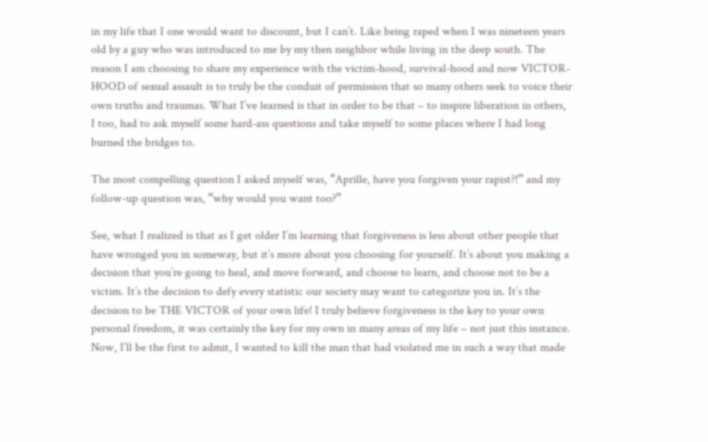in my life that I one would want to discount, but I can’t. Like being raped when I was nineteen years old by a guy who was introduced to me by my then neighbor while living in the deep south. The reason I am choosing to share my experience with the victim-hood, survival-hood and now VICTOR-HOOD of sexual assault is to truly be the conduit of permission that so many others seek to voice their own truths and traumas. What I’ve learned is that in order to be that – to inspire liberation in others, I too, had to ask myself some hard-ass questions and take myself to some places where I had long burned the bridges to.

The most compelling question I asked myself was, “Aprille, have you forgiven your rapist?!” and my follow-up question was, “why would you want too?”

See, what I realized is that as I get older I’m learning that forgiveness is less about other people that have wronged you in someway, but it’s more about you choosing for yourself. It’s about you making a decision that you’re going to heal, and move forward, and choose to learn, and choose not to be a victim. It’s the decision to defy every statistic our society may want to categorize you in. It’s the decision to be THE VICTOR of your own life! I truly believe forgiveness is the key to your own personal freedom, it was certainly the key for my own in many areas of my life – not just this instance. Now, I’ll be the first to admit, I wanted to kill the man that had violated me in such a way that made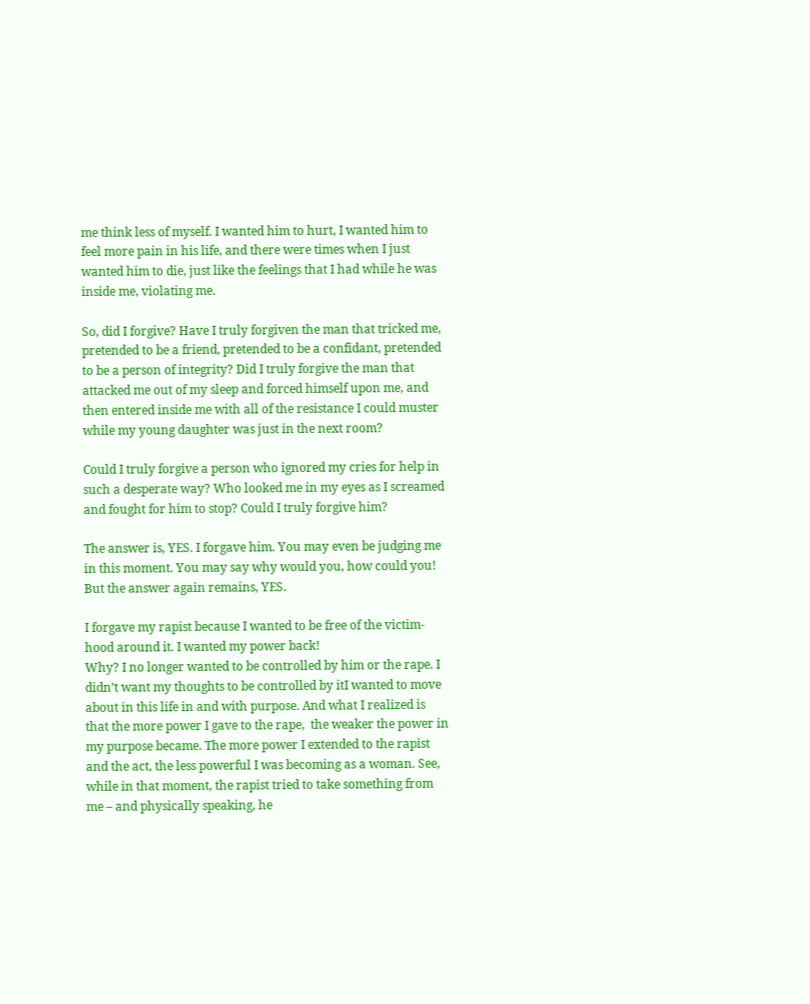me think less of myself. I wanted him to hurt, I wanted him to feel more pain in his life, and there were times when I just wanted him to die, just like the feelings that I had while he was inside me, violating me.

So, did I forgive? Have I truly forgiven the man that tricked me, pretended to be a friend, pretended to be a confidant, pretended to be a person of integrity? Did I truly forgive the man that attacked me out of my sleep and forced himself upon me, and then entered inside me with all of the resistance I could muster while my young daughter was just in the next room?

Could I truly forgive a person who ignored my cries for help in such a desperate way? Who looked me in my eyes as I screamed and fought for him to stop? Could I truly forgive him?

The answer is, YES. I forgave him. You may even be judging me in this moment. You may say why would you, how could you! But the answer again remains, YES.

I forgave my rapist because I wanted to be free of the victim-hood around it. I wanted my power back!
Why? I no longer wanted to be controlled by him or the rape. I didn’t want my thoughts to be controlled by itI wanted to move about in this life in and with purpose. And what I realized is that the more power I gave to the rape,  the weaker the power in my purpose became. The more power I extended to the rapist and the act, the less powerful I was becoming as a woman. See, while in that moment, the rapist tried to take something from me – and physically speaking, he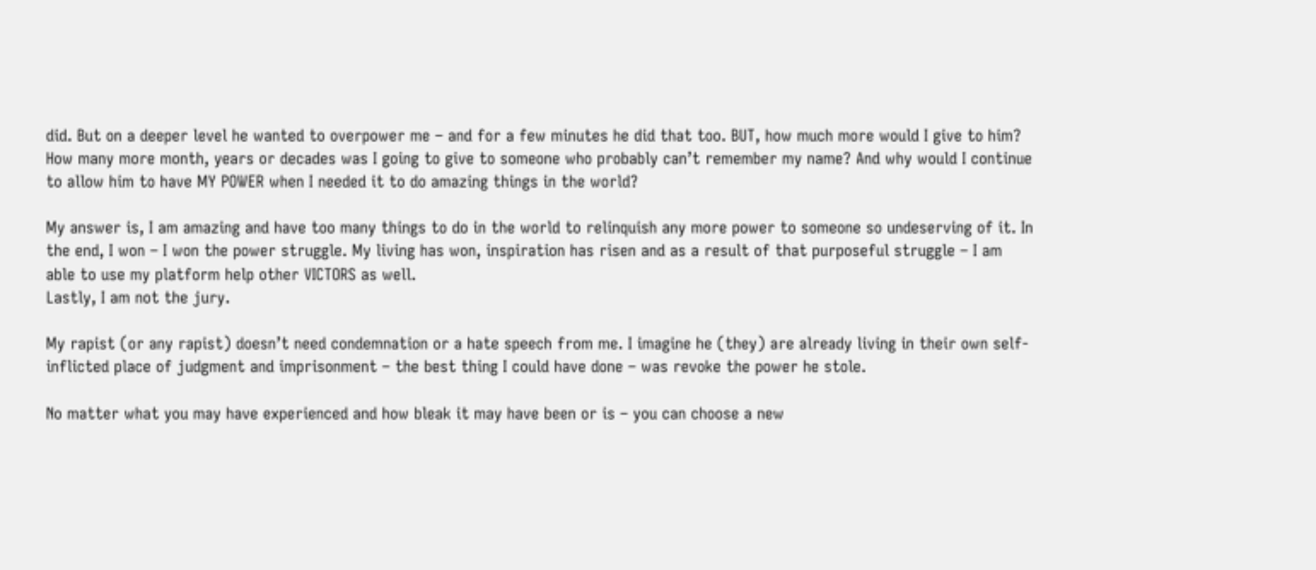did. But on a deeper level he wanted to overpower me – and for a few minutes he did that too. BUT, how much more would I give to him? How many more month, years or decades was I going to give to someone who probably can’t remember my name? And why would I continue to allow him to have MY POWER when I needed it to do amazing things in the world?

My answer is, I am amazing and have too many things to do in the world to relinquish any more power to someone so undeserving of it. In the end, I won – I won the power struggle. My living has won, inspiration has risen and as a result of that purposeful struggle – I am able to use my platform help other VICTORS as well.
Lastly, I am not the jury.

My rapist (or any rapist) doesn’t need condemnation or a hate speech from me. I imagine he (they) are already living in their own self-inflicted place of judgment and imprisonment – the best thing I could have done – was revoke the power he stole.

No matter what you may have experienced and how bleak it may have been or is – you can choose a new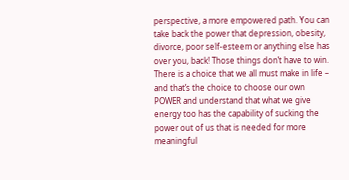perspective, a more empowered path. You can take back the power that depression, obesity, divorce, poor self-esteem or anything else has over you, back! Those things don’t have to win. There is a choice that we all must make in life – and that’s the choice to choose our own POWER and understand that what we give energy too has the capability of sucking the power out of us that is needed for more meaningful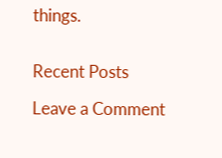things.


Recent Posts

Leave a Comment